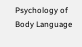Psychology of Body Language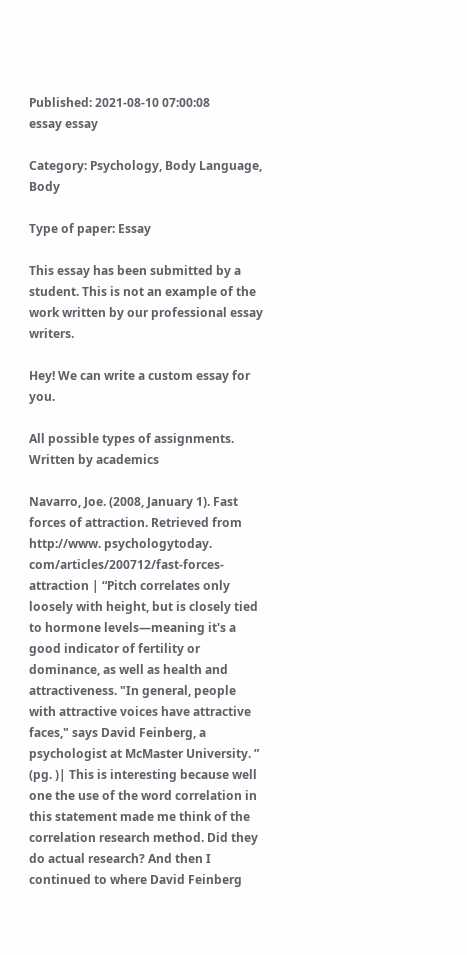Published: 2021-08-10 07:00:08
essay essay

Category: Psychology, Body Language, Body

Type of paper: Essay

This essay has been submitted by a student. This is not an example of the work written by our professional essay writers.

Hey! We can write a custom essay for you.

All possible types of assignments. Written by academics

Navarro, Joe. (2008, January 1). Fast forces of attraction. Retrieved from http://www. psychologytoday. com/articles/200712/fast-forces-attraction | “Pitch correlates only loosely with height, but is closely tied to hormone levels—meaning it's a good indicator of fertility or dominance, as well as health and attractiveness. "In general, people with attractive voices have attractive faces," says David Feinberg, a psychologist at McMaster University. ” (pg. )| This is interesting because well one the use of the word correlation in this statement made me think of the correlation research method. Did they do actual research? And then I continued to where David Feinberg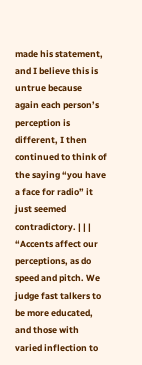made his statement, and I believe this is untrue because again each person’s perception is different, I then continued to think of the saying “you have a face for radio” it just seemed contradictory. | | | “Accents affect our perceptions, as do speed and pitch. We judge fast talkers to be more educated, and those with varied inflection to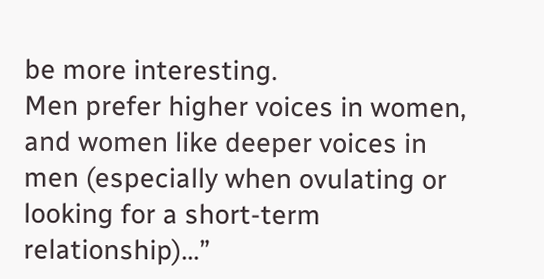be more interesting.
Men prefer higher voices in women, and women like deeper voices in men (especially when ovulating or looking for a short-term relationship)…”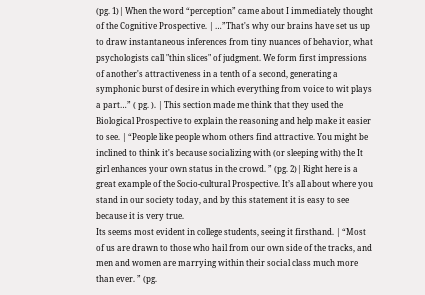(pg. 1)| When the word “perception” came about I immediately thought of the Cognitive Prospective. | …”That's why our brains have set us up to draw instantaneous inferences from tiny nuances of behavior, what psychologists call "thin slices" of judgment. We form first impressions of another's attractiveness in a tenth of a second, generating a symphonic burst of desire in which everything from voice to wit plays a part…” ( pg. ). | This section made me think that they used the Biological Prospective to explain the reasoning and help make it easier to see. | “People like people whom others find attractive. You might be inclined to think it's because socializing with (or sleeping with) the It girl enhances your own status in the crowd. ” (pg. 2)| Right here is a great example of the Socio-cultural Prospective. It’s all about where you stand in our society today, and by this statement it is easy to see because it is very true.
Its seems most evident in college students, seeing it firsthand. | “Most of us are drawn to those who hail from our own side of the tracks, and men and women are marrying within their social class much more than ever. ” (pg.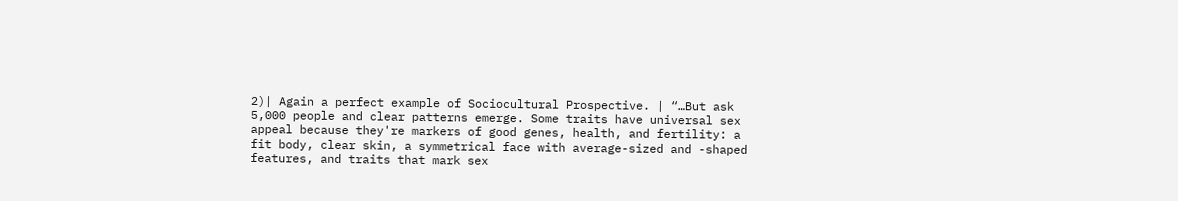2)| Again a perfect example of Sociocultural Prospective. | “…But ask 5,000 people and clear patterns emerge. Some traits have universal sex appeal because they're markers of good genes, health, and fertility: a fit body, clear skin, a symmetrical face with average-sized and -shaped features, and traits that mark sex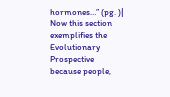hormones…” (pg. )| Now this section exemplifies the Evolutionary Prospective because people,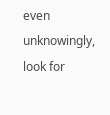even unknowingly, look for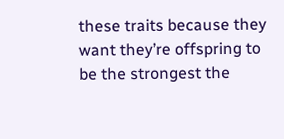these traits because they want they’re offspring to be the strongest the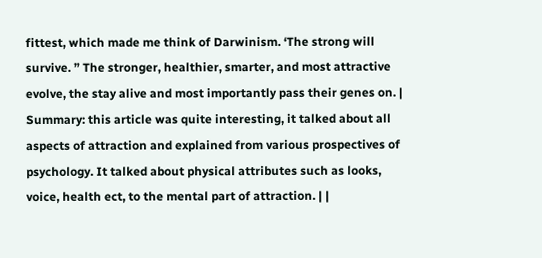fittest, which made me think of Darwinism. ‘The strong will survive. ” The stronger, healthier, smarter, and most attractive evolve, the stay alive and most importantly pass their genes on. | Summary: this article was quite interesting, it talked about all aspects of attraction and explained from various prospectives of psychology. It talked about physical attributes such as looks, voice, health ect, to the mental part of attraction. | |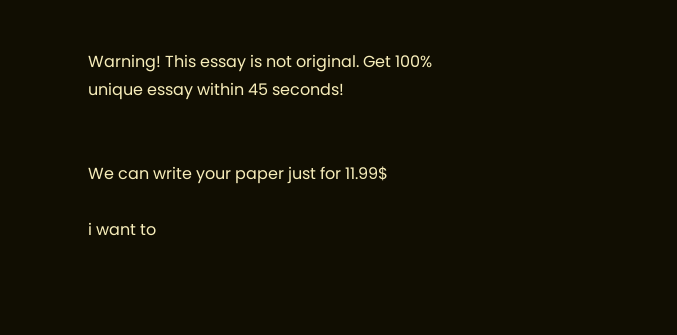Warning! This essay is not original. Get 100% unique essay within 45 seconds!


We can write your paper just for 11.99$

i want to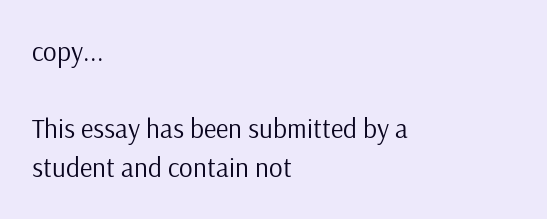copy...

This essay has been submitted by a student and contain not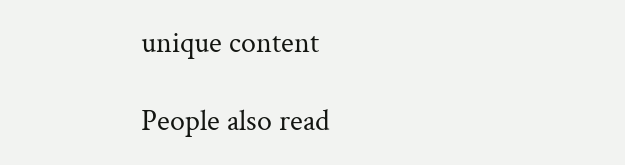unique content

People also read